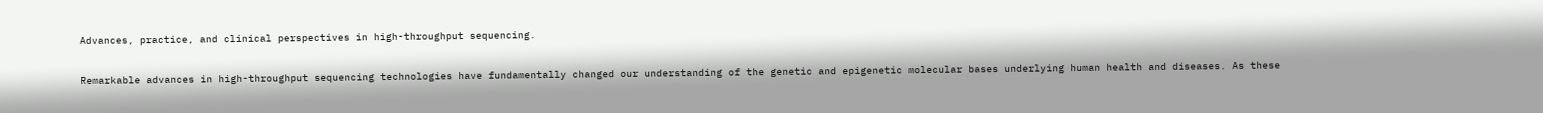Advances, practice, and clinical perspectives in high-throughput sequencing.

Remarkable advances in high-throughput sequencing technologies have fundamentally changed our understanding of the genetic and epigenetic molecular bases underlying human health and diseases. As these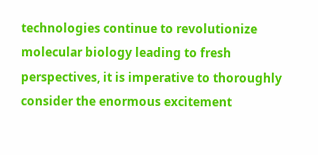technologies continue to revolutionize molecular biology leading to fresh perspectives, it is imperative to thoroughly consider the enormous excitement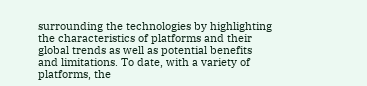surrounding the technologies by highlighting the characteristics of platforms and their global trends as well as potential benefits and limitations. To date, with a variety of platforms, the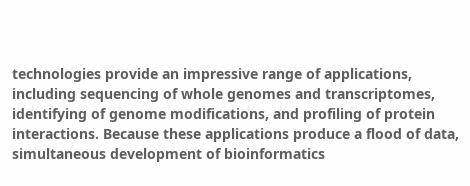technologies provide an impressive range of applications, including sequencing of whole genomes and transcriptomes, identifying of genome modifications, and profiling of protein interactions. Because these applications produce a flood of data, simultaneous development of bioinformatics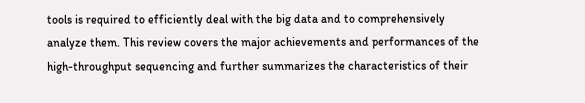tools is required to efficiently deal with the big data and to comprehensively analyze them. This review covers the major achievements and performances of the high-throughput sequencing and further summarizes the characteristics of their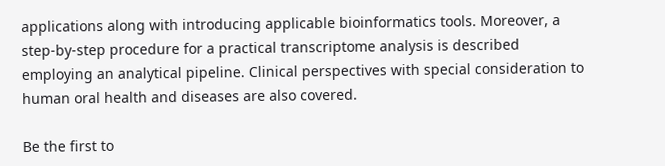applications along with introducing applicable bioinformatics tools. Moreover, a step-by-step procedure for a practical transcriptome analysis is described employing an analytical pipeline. Clinical perspectives with special consideration to human oral health and diseases are also covered.

Be the first to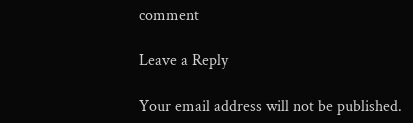comment

Leave a Reply

Your email address will not be published.